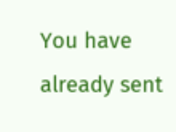You have already sent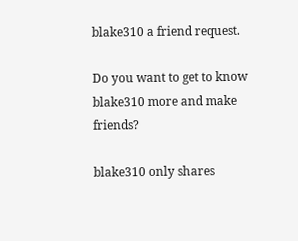blake310 a friend request.

Do you want to get to know blake310 more and make friends?

blake310 only shares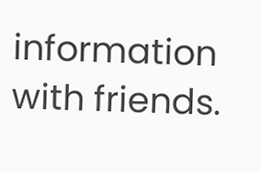information with friends.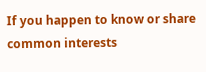If you happen to know or share common interests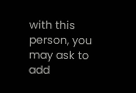with this person, you may ask to add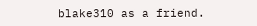blake310 as a friend.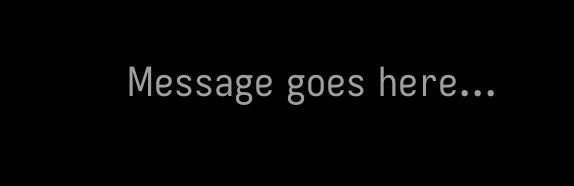Message goes here...